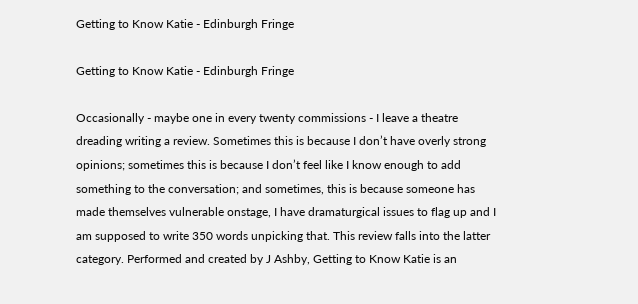Getting to Know Katie - Edinburgh Fringe

Getting to Know Katie - Edinburgh Fringe

Occasionally - maybe one in every twenty commissions - I leave a theatre dreading writing a review. Sometimes this is because I don’t have overly strong opinions; sometimes this is because I don’t feel like I know enough to add something to the conversation; and sometimes, this is because someone has made themselves vulnerable onstage, I have dramaturgical issues to flag up and I am supposed to write 350 words unpicking that. This review falls into the latter category. Performed and created by J Ashby, Getting to Know Katie is an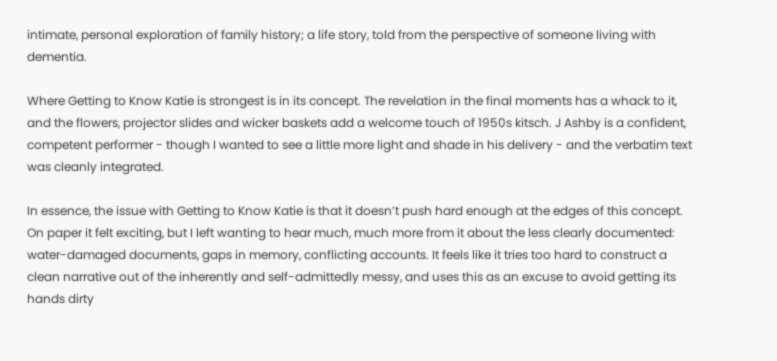intimate, personal exploration of family history; a life story, told from the perspective of someone living with dementia.

Where Getting to Know Katie is strongest is in its concept. The revelation in the final moments has a whack to it, and the flowers, projector slides and wicker baskets add a welcome touch of 1950s kitsch. J Ashby is a confident, competent performer - though I wanted to see a little more light and shade in his delivery - and the verbatim text was cleanly integrated.

In essence, the issue with Getting to Know Katie is that it doesn’t push hard enough at the edges of this concept. On paper it felt exciting, but I left wanting to hear much, much more from it about the less clearly documented: water-damaged documents, gaps in memory, conflicting accounts. It feels like it tries too hard to construct a clean narrative out of the inherently and self-admittedly messy, and uses this as an excuse to avoid getting its hands dirty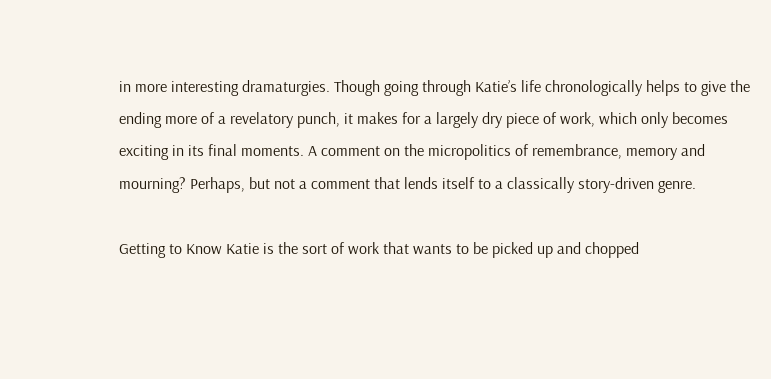in more interesting dramaturgies. Though going through Katie’s life chronologically helps to give the ending more of a revelatory punch, it makes for a largely dry piece of work, which only becomes exciting in its final moments. A comment on the micropolitics of remembrance, memory and mourning? Perhaps, but not a comment that lends itself to a classically story-driven genre.

Getting to Know Katie is the sort of work that wants to be picked up and chopped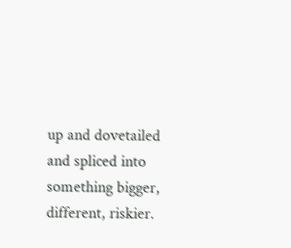up and dovetailed and spliced into something bigger, different, riskier.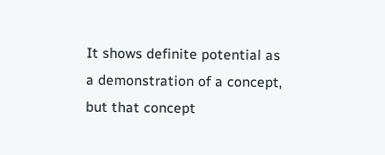It shows definite potential as a demonstration of a concept, but that concept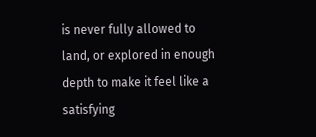is never fully allowed to land, or explored in enough depth to make it feel like a satisfying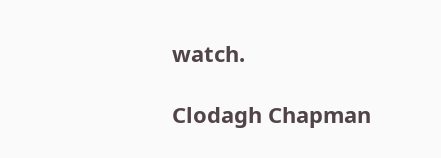watch.

Clodagh Chapman